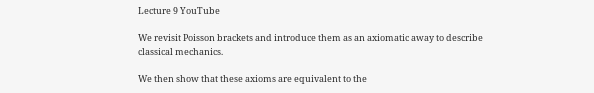Lecture 9 YouTube

We revisit Poisson brackets and introduce them as an axiomatic away to describe classical mechanics.

We then show that these axioms are equivalent to the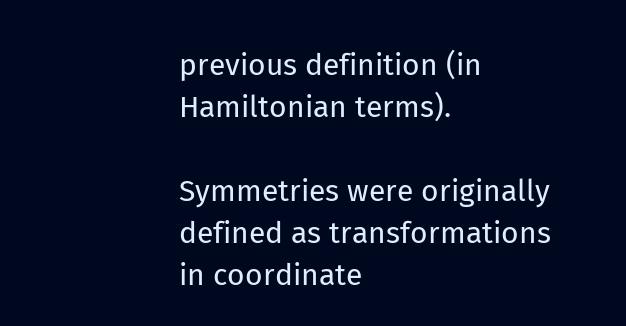previous definition (in Hamiltonian terms).

Symmetries were originally defined as transformations in coordinate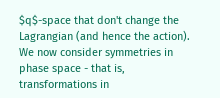$q$-space that don't change the Lagrangian (and hence the action). We now consider symmetries in phase space - that is, transformations in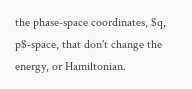the phase-space coordinates, $q, p$-space, that don't change the energy, or Hamiltonian.